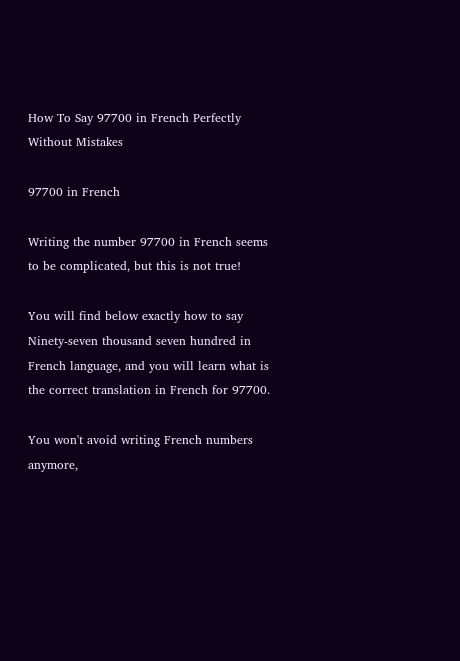How To Say 97700 in French Perfectly Without Mistakes

97700 in French

Writing the number 97700 in French seems to be complicated, but this is not true!

You will find below exactly how to say Ninety-seven thousand seven hundred in French language, and you will learn what is the correct translation in French for 97700.

You won't avoid writing French numbers anymore,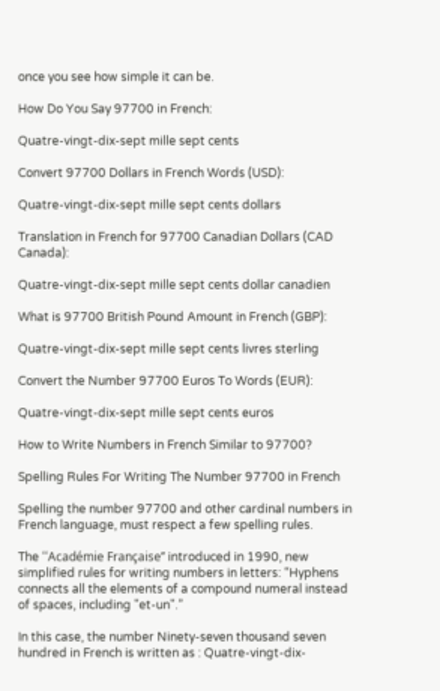once you see how simple it can be.

How Do You Say 97700 in French:

Quatre-vingt-dix-sept mille sept cents

Convert 97700 Dollars in French Words (USD):

Quatre-vingt-dix-sept mille sept cents dollars

Translation in French for 97700 Canadian Dollars (CAD Canada):

Quatre-vingt-dix-sept mille sept cents dollar canadien

What is 97700 British Pound Amount in French (GBP):

Quatre-vingt-dix-sept mille sept cents livres sterling

Convert the Number 97700 Euros To Words (EUR):

Quatre-vingt-dix-sept mille sept cents euros

How to Write Numbers in French Similar to 97700?

Spelling Rules For Writing The Number 97700 in French

Spelling the number 97700 and other cardinal numbers in French language, must respect a few spelling rules.

The ‘‘Académie Française’’ introduced in 1990, new simplified rules for writing numbers in letters: “Hyphens connects all the elements of a compound numeral instead of spaces, including "et-un".”

In this case, the number Ninety-seven thousand seven hundred in French is written as : Quatre-vingt-dix-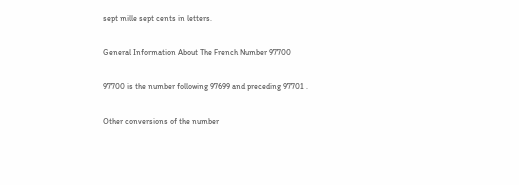sept mille sept cents in letters.

General Information About The French Number 97700

97700 is the number following 97699 and preceding 97701 .

Other conversions of the number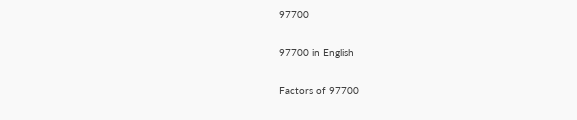97700

97700 in English

Factors of 97700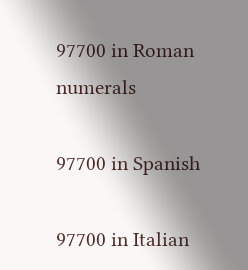97700 in Roman numerals

97700 in Spanish

97700 in Italian